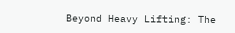Beyond Heavy Lifting: The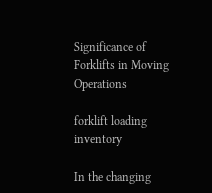Significance of Forklifts in Moving Operations

forklift loading inventory

In the changing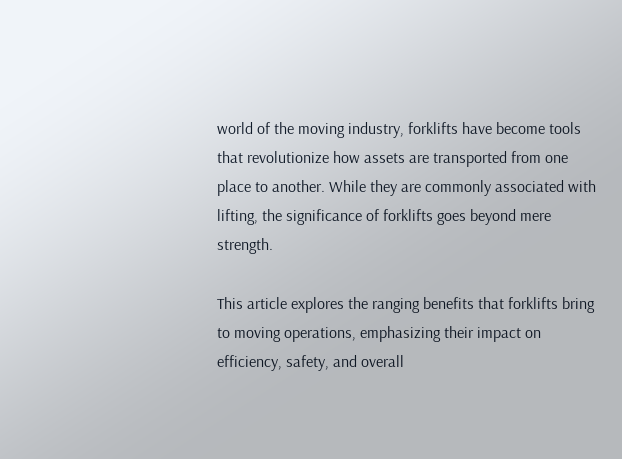world of the moving industry, forklifts have become tools that revolutionize how assets are transported from one place to another. While they are commonly associated with lifting, the significance of forklifts goes beyond mere strength.

This article explores the ranging benefits that forklifts bring to moving operations, emphasizing their impact on efficiency, safety, and overall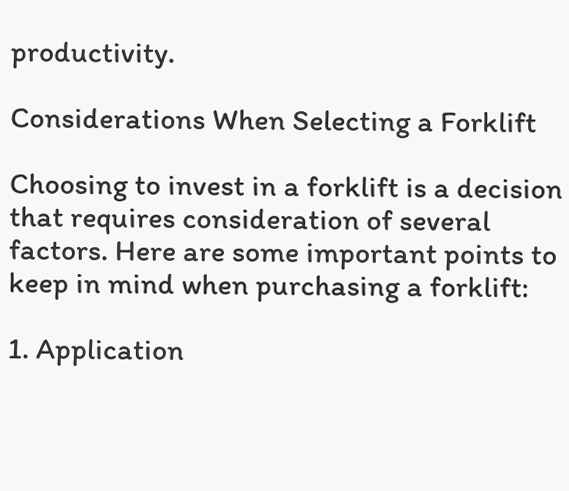productivity.

Considerations When Selecting a Forklift

Choosing to invest in a forklift is a decision that requires consideration of several factors. Here are some important points to keep in mind when purchasing a forklift:

1. Application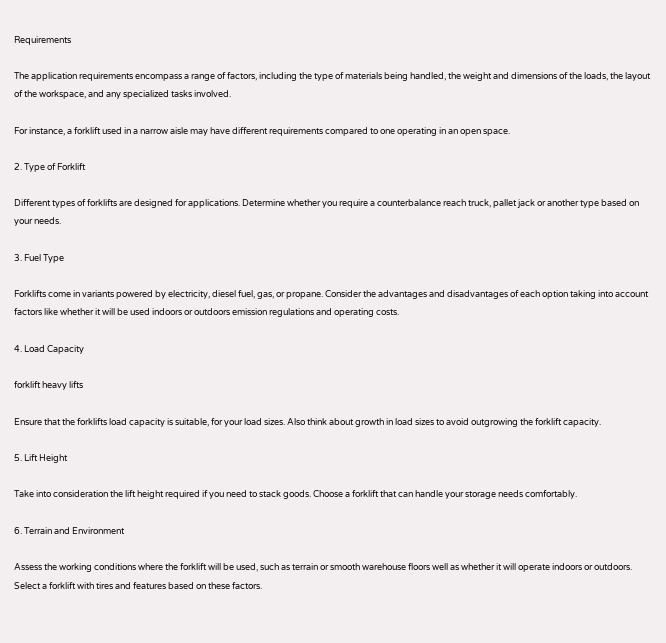Requirements

The application requirements encompass a range of factors, including the type of materials being handled, the weight and dimensions of the loads, the layout of the workspace, and any specialized tasks involved.

For instance, a forklift used in a narrow aisle may have different requirements compared to one operating in an open space.

2. Type of Forklift

Different types of forklifts are designed for applications. Determine whether you require a counterbalance reach truck, pallet jack or another type based on your needs.

3. Fuel Type

Forklifts come in variants powered by electricity, diesel fuel, gas, or propane. Consider the advantages and disadvantages of each option taking into account factors like whether it will be used indoors or outdoors emission regulations and operating costs.

4. Load Capacity

forklift heavy lifts

Ensure that the forklifts load capacity is suitable, for your load sizes. Also think about growth in load sizes to avoid outgrowing the forklift capacity.

5. Lift Height

Take into consideration the lift height required if you need to stack goods. Choose a forklift that can handle your storage needs comfortably.

6. Terrain and Environment

Assess the working conditions where the forklift will be used, such as terrain or smooth warehouse floors well as whether it will operate indoors or outdoors. Select a forklift with tires and features based on these factors.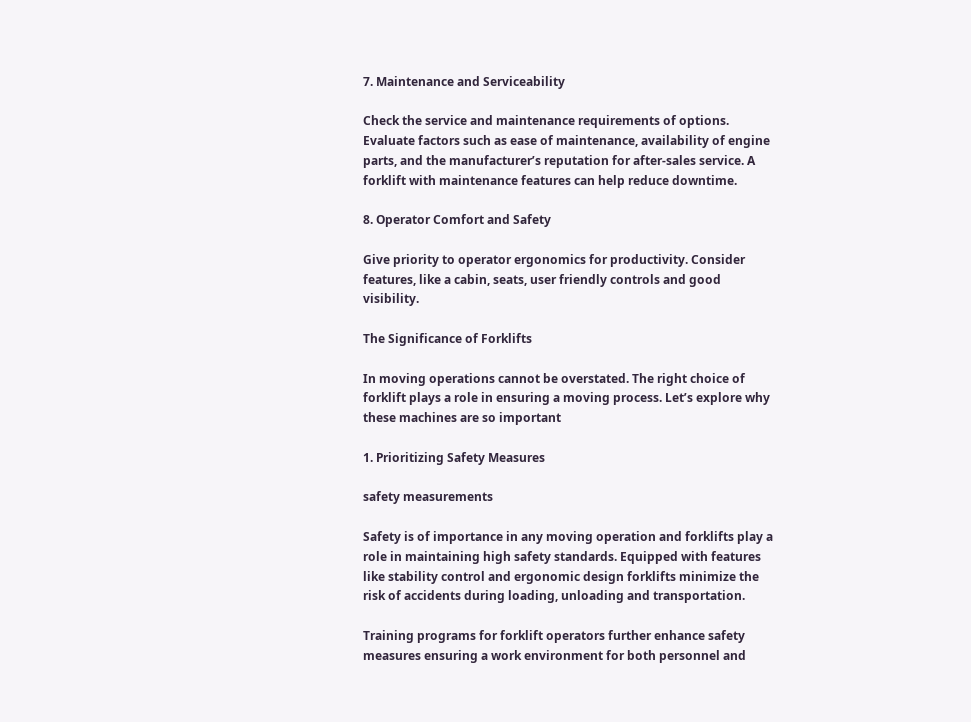7. Maintenance and Serviceability

Check the service and maintenance requirements of options. Evaluate factors such as ease of maintenance, availability of engine parts, and the manufacturer’s reputation for after-sales service. A forklift with maintenance features can help reduce downtime.

8. Operator Comfort and Safety

Give priority to operator ergonomics for productivity. Consider features, like a cabin, seats, user friendly controls and good visibility.

The Significance of Forklifts

In moving operations cannot be overstated. The right choice of forklift plays a role in ensuring a moving process. Let’s explore why these machines are so important

1. Prioritizing Safety Measures

safety measurements

Safety is of importance in any moving operation and forklifts play a role in maintaining high safety standards. Equipped with features like stability control and ergonomic design forklifts minimize the risk of accidents during loading, unloading and transportation.

Training programs for forklift operators further enhance safety measures ensuring a work environment for both personnel and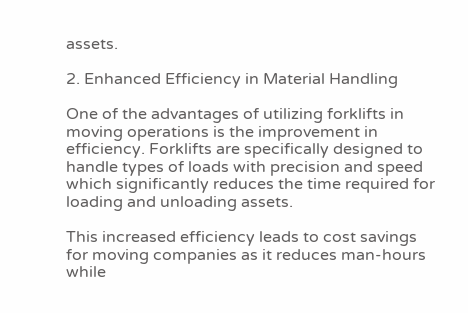assets.

2. Enhanced Efficiency in Material Handling

One of the advantages of utilizing forklifts in moving operations is the improvement in efficiency. Forklifts are specifically designed to handle types of loads with precision and speed which significantly reduces the time required for loading and unloading assets.

This increased efficiency leads to cost savings for moving companies as it reduces man-hours while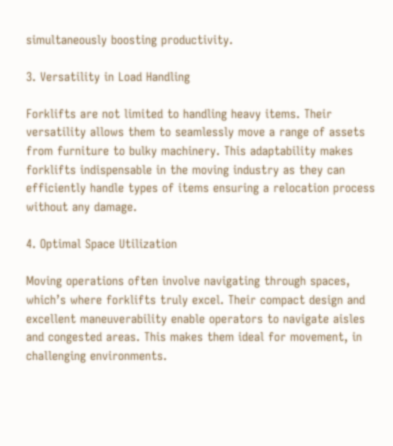simultaneously boosting productivity.

3. Versatility in Load Handling

Forklifts are not limited to handling heavy items. Their versatility allows them to seamlessly move a range of assets from furniture to bulky machinery. This adaptability makes forklifts indispensable in the moving industry as they can efficiently handle types of items ensuring a relocation process without any damage.

4. Optimal Space Utilization

Moving operations often involve navigating through spaces, which’s where forklifts truly excel. Their compact design and excellent maneuverability enable operators to navigate aisles and congested areas. This makes them ideal for movement, in challenging environments.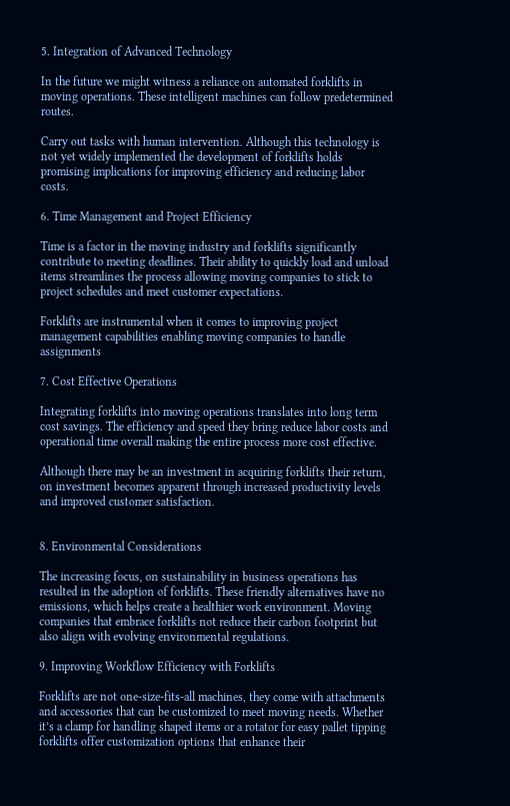5. Integration of Advanced Technology

In the future we might witness a reliance on automated forklifts in moving operations. These intelligent machines can follow predetermined routes.

Carry out tasks with human intervention. Although this technology is not yet widely implemented the development of forklifts holds promising implications for improving efficiency and reducing labor costs.

6. Time Management and Project Efficiency

Time is a factor in the moving industry and forklifts significantly contribute to meeting deadlines. Their ability to quickly load and unload items streamlines the process allowing moving companies to stick to project schedules and meet customer expectations.

Forklifts are instrumental when it comes to improving project management capabilities enabling moving companies to handle assignments

7. Cost Effective Operations

Integrating forklifts into moving operations translates into long term cost savings. The efficiency and speed they bring reduce labor costs and operational time overall making the entire process more cost effective.

Although there may be an investment in acquiring forklifts their return, on investment becomes apparent through increased productivity levels and improved customer satisfaction.


8. Environmental Considerations

The increasing focus, on sustainability in business operations has resulted in the adoption of forklifts. These friendly alternatives have no emissions, which helps create a healthier work environment. Moving companies that embrace forklifts not reduce their carbon footprint but also align with evolving environmental regulations.

9. Improving Workflow Efficiency with Forklifts

Forklifts are not one-size-fits-all machines, they come with attachments and accessories that can be customized to meet moving needs. Whether it’s a clamp for handling shaped items or a rotator for easy pallet tipping forklifts offer customization options that enhance their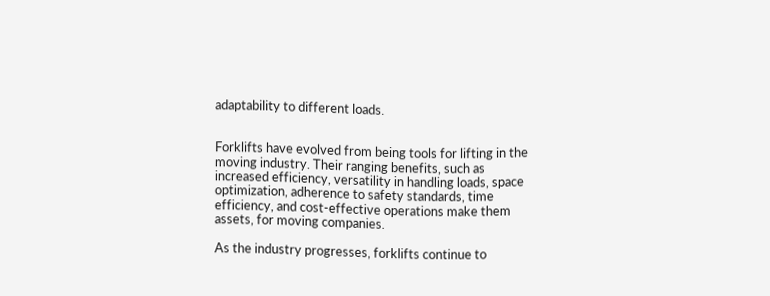adaptability to different loads.


Forklifts have evolved from being tools for lifting in the moving industry. Their ranging benefits, such as increased efficiency, versatility in handling loads, space optimization, adherence to safety standards, time efficiency, and cost-effective operations make them assets, for moving companies.

As the industry progresses, forklifts continue to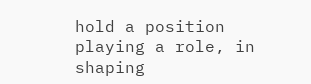hold a position playing a role, in shaping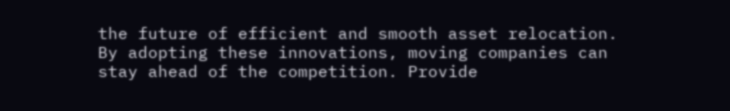the future of efficient and smooth asset relocation. By adopting these innovations, moving companies can stay ahead of the competition. Provide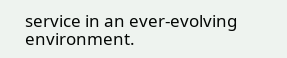service in an ever-evolving environment.